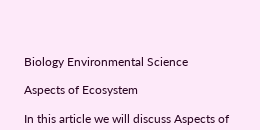Biology Environmental Science

Aspects of Ecosystem

In this article we will discuss Aspects of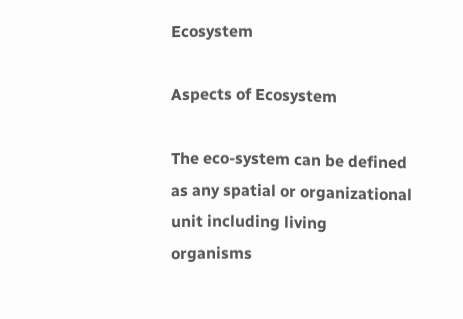Ecosystem

Aspects of Ecosystem

The eco-system can be defined as any spatial or organizational unit including living
organisms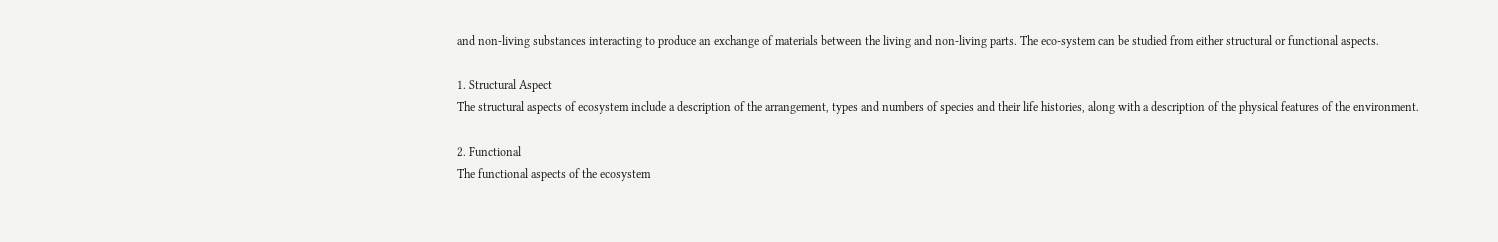and non-living substances interacting to produce an exchange of materials between the living and non-living parts. The eco-system can be studied from either structural or functional aspects.

1. Structural Aspect
The structural aspects of ecosystem include a description of the arrangement, types and numbers of species and their life histories, along with a description of the physical features of the environment.

2. Functional
The functional aspects of the ecosystem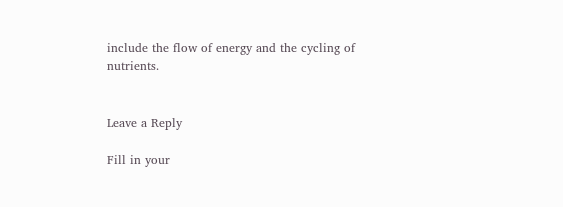include the flow of energy and the cycling of nutrients.


Leave a Reply

Fill in your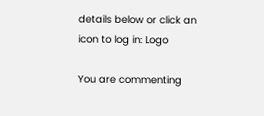details below or click an icon to log in: Logo

You are commenting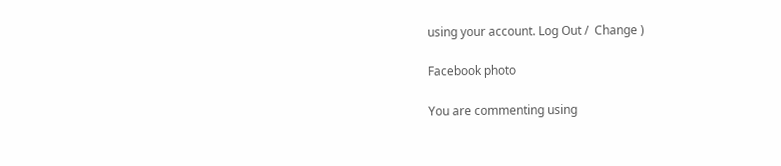using your account. Log Out /  Change )

Facebook photo

You are commenting using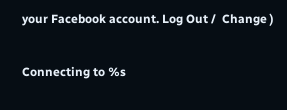your Facebook account. Log Out /  Change )

Connecting to %s